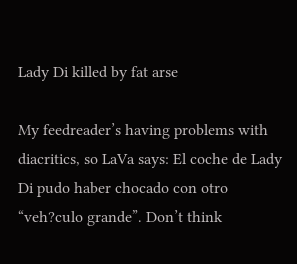Lady Di killed by fat arse

My feedreader’s having problems with diacritics, so LaVa says: El coche de Lady Di pudo haber chocado con otro “veh?culo grande”. Don’t think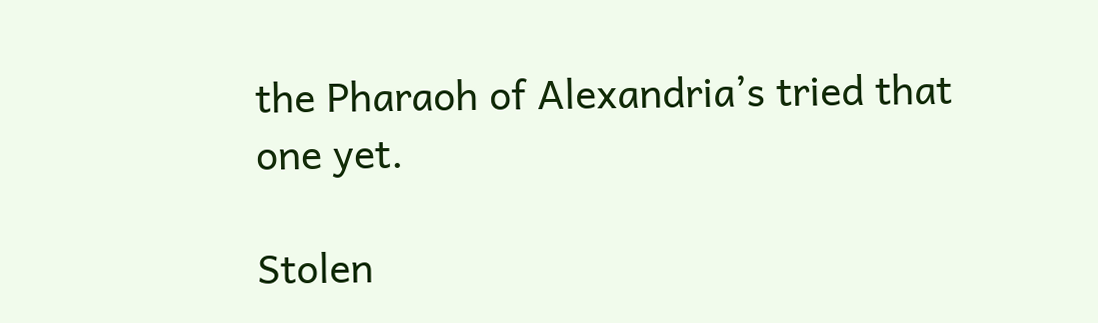the Pharaoh of Alexandria’s tried that one yet.

Stolen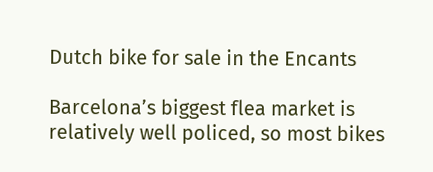Dutch bike for sale in the Encants

Barcelona’s biggest flea market is relatively well policed, so most bikes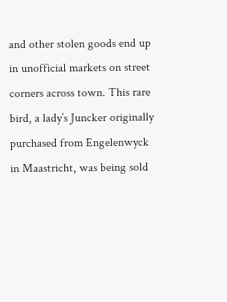and other stolen goods end up in unofficial markets on street corners across town. This rare bird, a lady’s Juncker originally purchased from Engelenwyck in Maastricht, was being sold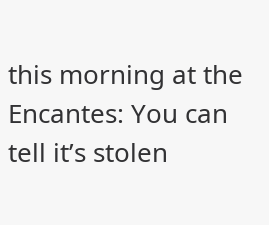this morning at the Encantes: You can tell it’s stolen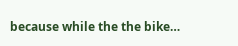because while the the bike…